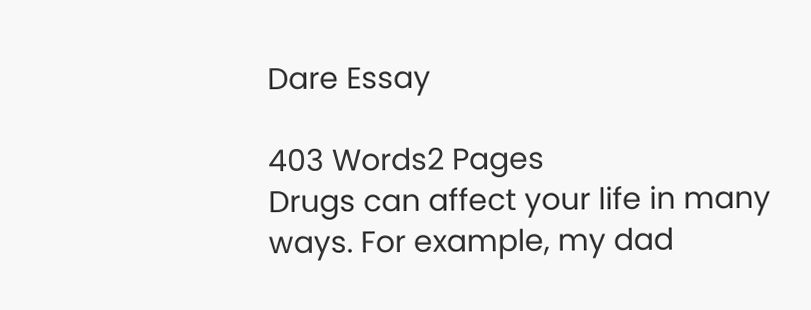Dare Essay

403 Words2 Pages
Drugs can affect your life in many ways. For example, my dad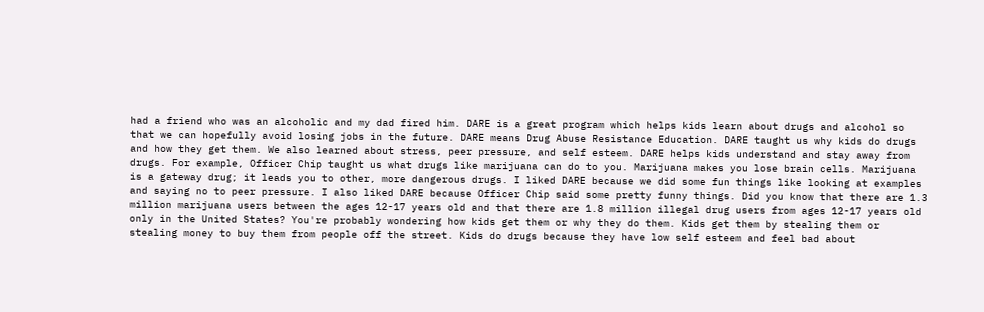had a friend who was an alcoholic and my dad fired him. DARE is a great program which helps kids learn about drugs and alcohol so that we can hopefully avoid losing jobs in the future. DARE means Drug Abuse Resistance Education. DARE taught us why kids do drugs and how they get them. We also learned about stress, peer pressure, and self esteem. DARE helps kids understand and stay away from drugs. For example, Officer Chip taught us what drugs like marijuana can do to you. Marijuana makes you lose brain cells. Marijuana is a gateway drug; it leads you to other, more dangerous drugs. I liked DARE because we did some fun things like looking at examples and saying no to peer pressure. I also liked DARE because Officer Chip said some pretty funny things. Did you know that there are 1.3 million marijuana users between the ages 12-17 years old and that there are 1.8 million illegal drug users from ages 12-17 years old only in the United States? You're probably wondering how kids get them or why they do them. Kids get them by stealing them or stealing money to buy them from people off the street. Kids do drugs because they have low self esteem and feel bad about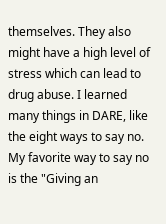themselves. They also might have a high level of stress which can lead to drug abuse. I learned many things in DARE, like the eight ways to say no. My favorite way to say no is the "Giving an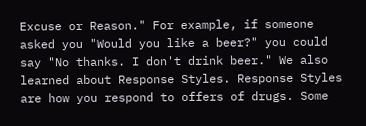Excuse or Reason." For example, if someone asked you "Would you like a beer?" you could say "No thanks. I don't drink beer." We also learned about Response Styles. Response Styles are how you respond to offers of drugs. Some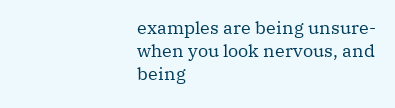examples are being unsure- when you look nervous, and being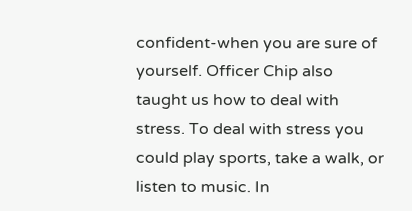confident-when you are sure of yourself. Officer Chip also taught us how to deal with stress. To deal with stress you could play sports, take a walk, or listen to music. In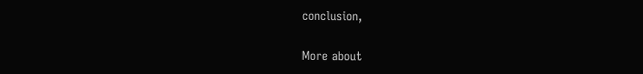conclusion,

More about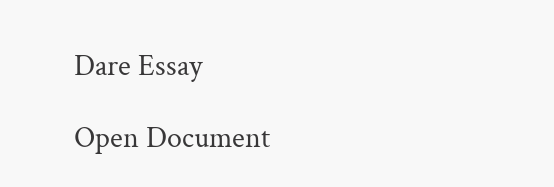Dare Essay

Open Document